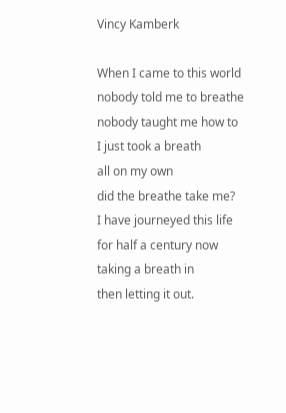Vincy Kamberk

When I came to this world
nobody told me to breathe
nobody taught me how to
I just took a breath
all on my own
did the breathe take me?
I have journeyed this life
for half a century now
taking a breath in
then letting it out.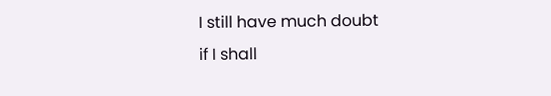I still have much doubt
if I shall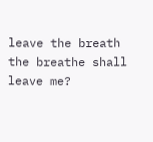leave the breath
the breathe shall leave me?